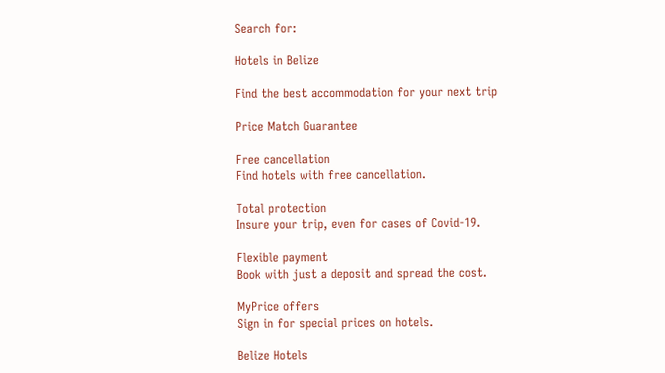Search for:

Hotels in Belize

Find the best accommodation for your next trip

Price Match Guarantee

Free cancellation
Find hotels with free cancellation.

Total protection
Insure your trip, even for cases of Covid-19.

Flexible payment
Book with just a deposit and spread the cost.

MyPrice offers
Sign in for special prices on hotels.

Belize Hotels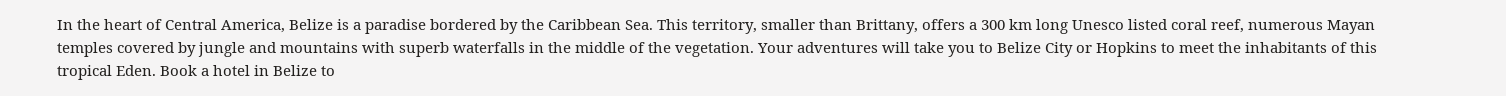In the heart of Central America, Belize is a paradise bordered by the Caribbean Sea. This territory, smaller than Brittany, offers a 300 km long Unesco listed coral reef, numerous Mayan temples covered by jungle and mountains with superb waterfalls in the middle of the vegetation. Your adventures will take you to Belize City or Hopkins to meet the inhabitants of this tropical Eden. Book a hotel in Belize to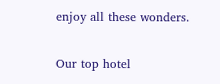enjoy all these wonders.

Our top hotel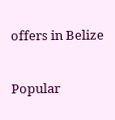offers in Belize

Popular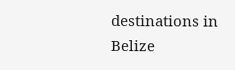destinations in Belize